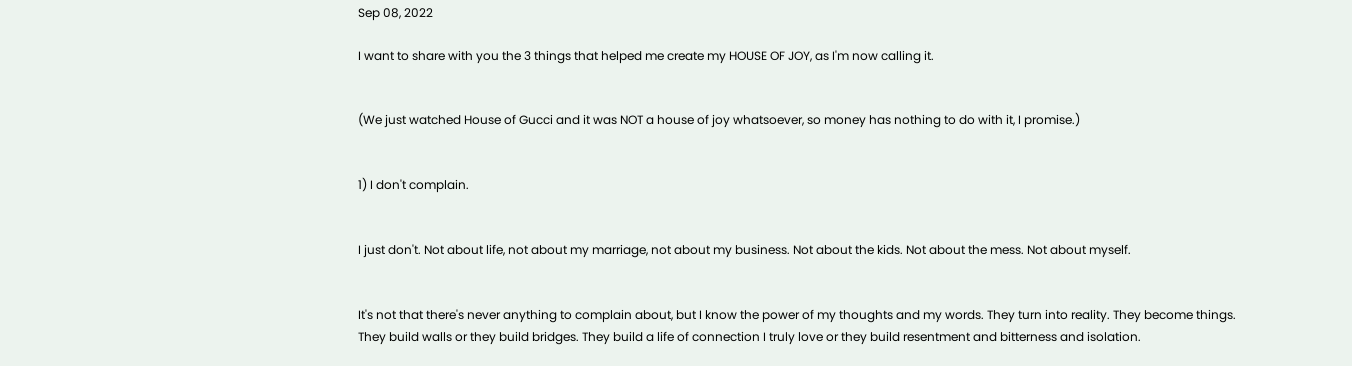Sep 08, 2022

I want to share with you the 3 things that helped me create my HOUSE OF JOY, as I'm now calling it.


(We just watched House of Gucci and it was NOT a house of joy whatsoever, so money has nothing to do with it, I promise.)


1) I don't complain.


I just don't. Not about life, not about my marriage, not about my business. Not about the kids. Not about the mess. Not about myself.


It's not that there's never anything to complain about, but I know the power of my thoughts and my words. They turn into reality. They become things. They build walls or they build bridges. They build a life of connection I truly love or they build resentment and bitterness and isolation.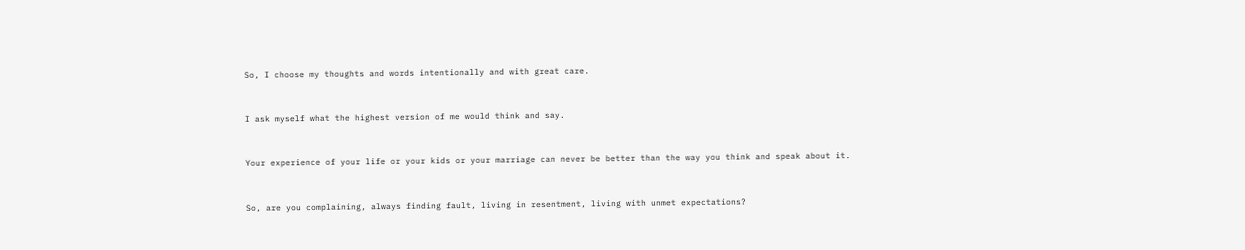So, I choose my thoughts and words intentionally and with great care.


I ask myself what the highest version of me would think and say.


Your experience of your life or your kids or your marriage can never be better than the way you think and speak about it.


So, are you complaining, always finding fault, living in resentment, living with unmet expectations?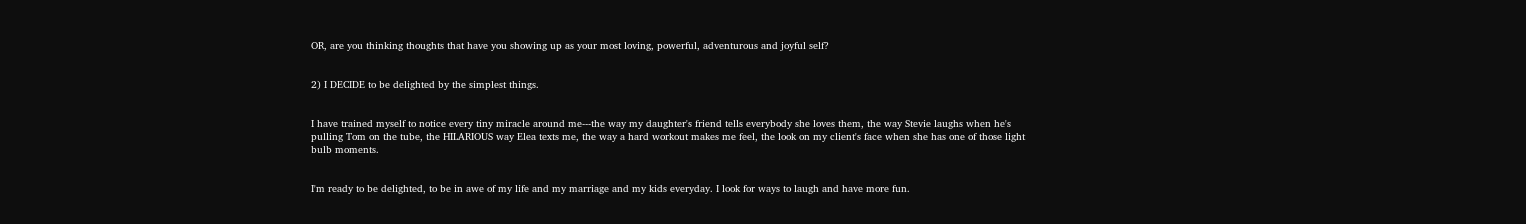OR, are you thinking thoughts that have you showing up as your most loving, powerful, adventurous and joyful self?


2) I DECIDE to be delighted by the simplest things.


I have trained myself to notice every tiny miracle around me---the way my daughter's friend tells everybody she loves them, the way Stevie laughs when he's pulling Tom on the tube, the HILARIOUS way Elea texts me, the way a hard workout makes me feel, the look on my client's face when she has one of those light bulb moments.


I'm ready to be delighted, to be in awe of my life and my marriage and my kids everyday. I look for ways to laugh and have more fun.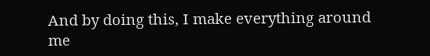And by doing this, I make everything around me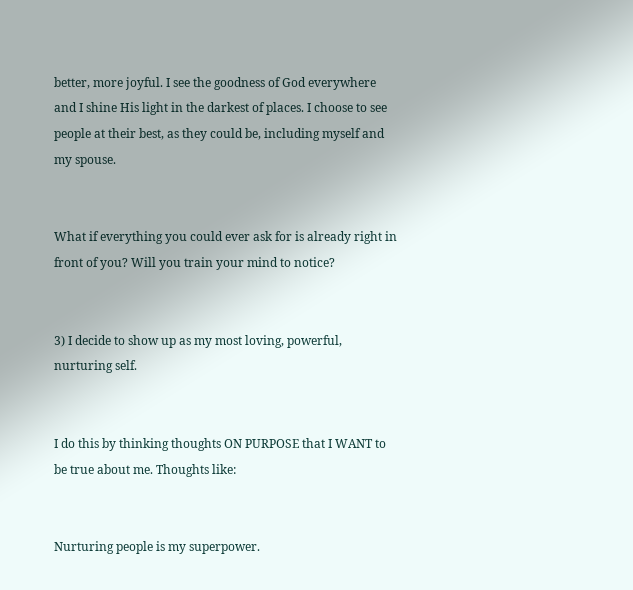better, more joyful. I see the goodness of God everywhere and I shine His light in the darkest of places. I choose to see people at their best, as they could be, including myself and my spouse.


What if everything you could ever ask for is already right in front of you? Will you train your mind to notice?


3) I decide to show up as my most loving, powerful, nurturing self.


I do this by thinking thoughts ON PURPOSE that I WANT to be true about me. Thoughts like:


Nurturing people is my superpower.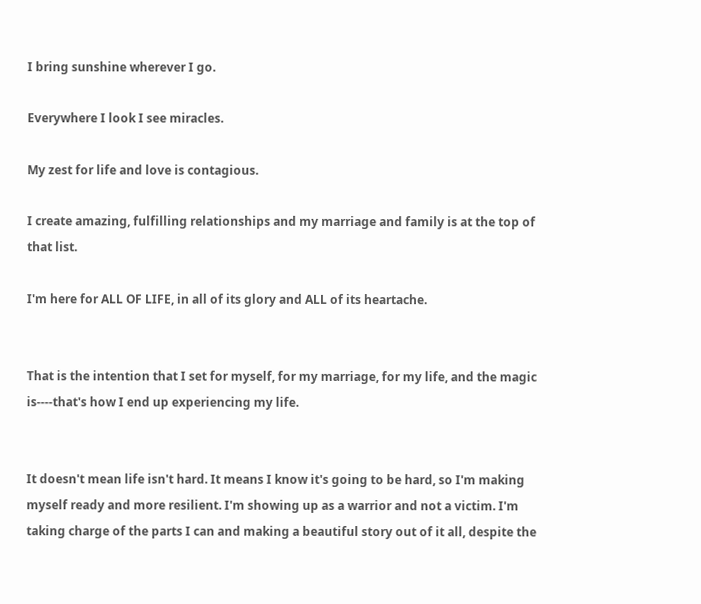I bring sunshine wherever I go.

Everywhere I look I see miracles.

My zest for life and love is contagious.

I create amazing, fulfilling relationships and my marriage and family is at the top of that list.

I'm here for ALL OF LIFE, in all of its glory and ALL of its heartache.


That is the intention that I set for myself, for my marriage, for my life, and the magic is----that's how I end up experiencing my life.


It doesn't mean life isn't hard. It means I know it's going to be hard, so I'm making myself ready and more resilient. I'm showing up as a warrior and not a victim. I'm taking charge of the parts I can and making a beautiful story out of it all, despite the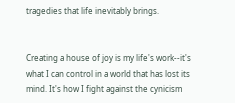tragedies that life inevitably brings.


Creating a house of joy is my life's work--it's what I can control in a world that has lost its mind. It's how I fight against the cynicism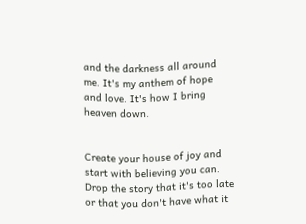and the darkness all around me. It's my anthem of hope and love. It's how I bring heaven down.


Create your house of joy and start with believing you can. Drop the story that it's too late or that you don't have what it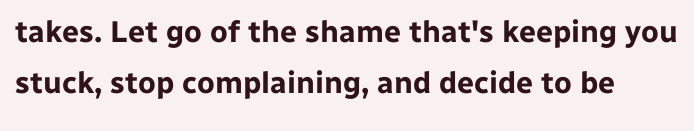takes. Let go of the shame that's keeping you stuck, stop complaining, and decide to be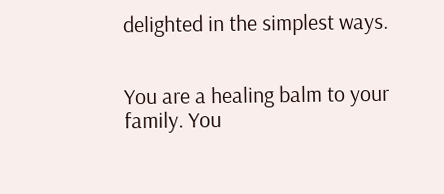delighted in the simplest ways.


You are a healing balm to your family. You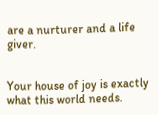are a nurturer and a life giver.


Your house of joy is exactly what this world needs.